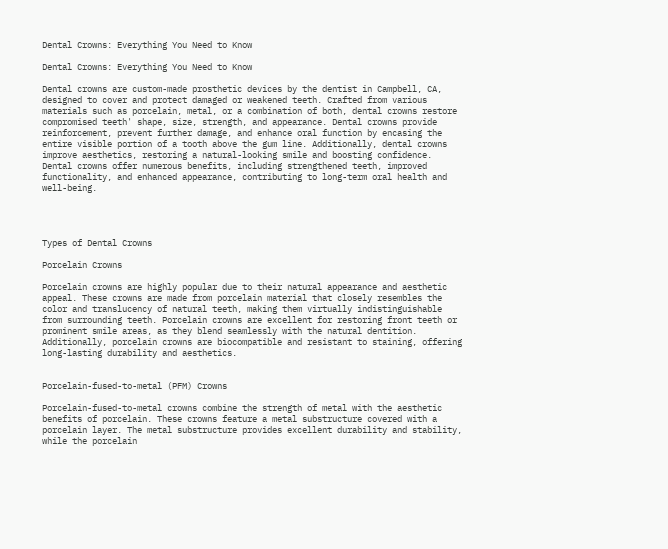Dental Crowns: Everything You Need to Know

Dental Crowns: Everything You Need to Know

Dental crowns are custom-made prosthetic devices by the dentist in Campbell, CA, designed to cover and protect damaged or weakened teeth. Crafted from various materials such as porcelain, metal, or a combination of both, dental crowns restore compromised teeth' shape, size, strength, and appearance. Dental crowns provide reinforcement, prevent further damage, and enhance oral function by encasing the entire visible portion of a tooth above the gum line. Additionally, dental crowns improve aesthetics, restoring a natural-looking smile and boosting confidence. Dental crowns offer numerous benefits, including strengthened teeth, improved functionality, and enhanced appearance, contributing to long-term oral health and well-being.




Types of Dental Crowns

Porcelain Crowns

Porcelain crowns are highly popular due to their natural appearance and aesthetic appeal. These crowns are made from porcelain material that closely resembles the color and translucency of natural teeth, making them virtually indistinguishable from surrounding teeth. Porcelain crowns are excellent for restoring front teeth or prominent smile areas, as they blend seamlessly with the natural dentition. Additionally, porcelain crowns are biocompatible and resistant to staining, offering long-lasting durability and aesthetics.


Porcelain-fused-to-metal (PFM) Crowns

Porcelain-fused-to-metal crowns combine the strength of metal with the aesthetic benefits of porcelain. These crowns feature a metal substructure covered with a porcelain layer. The metal substructure provides excellent durability and stability, while the porcelain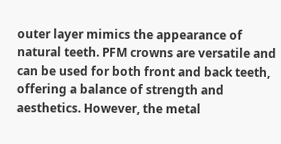outer layer mimics the appearance of natural teeth. PFM crowns are versatile and can be used for both front and back teeth, offering a balance of strength and aesthetics. However, the metal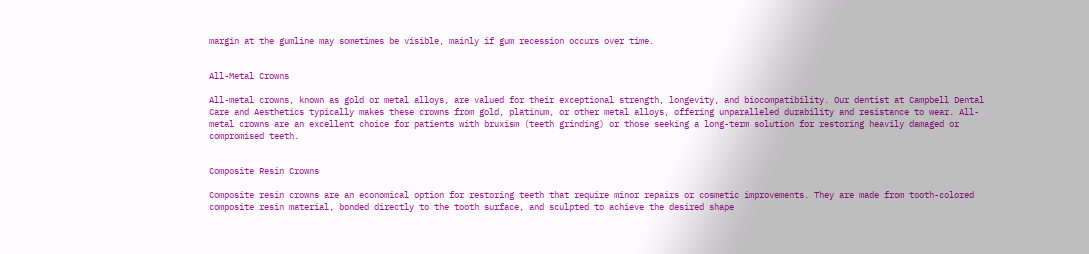margin at the gumline may sometimes be visible, mainly if gum recession occurs over time.


All-Metal Crowns

All-metal crowns, known as gold or metal alloys, are valued for their exceptional strength, longevity, and biocompatibility. Our dentist at Campbell Dental Care and Aesthetics typically makes these crowns from gold, platinum, or other metal alloys, offering unparalleled durability and resistance to wear. All-metal crowns are an excellent choice for patients with bruxism (teeth grinding) or those seeking a long-term solution for restoring heavily damaged or compromised teeth.


Composite Resin Crowns

Composite resin crowns are an economical option for restoring teeth that require minor repairs or cosmetic improvements. They are made from tooth-colored composite resin material, bonded directly to the tooth surface, and sculpted to achieve the desired shape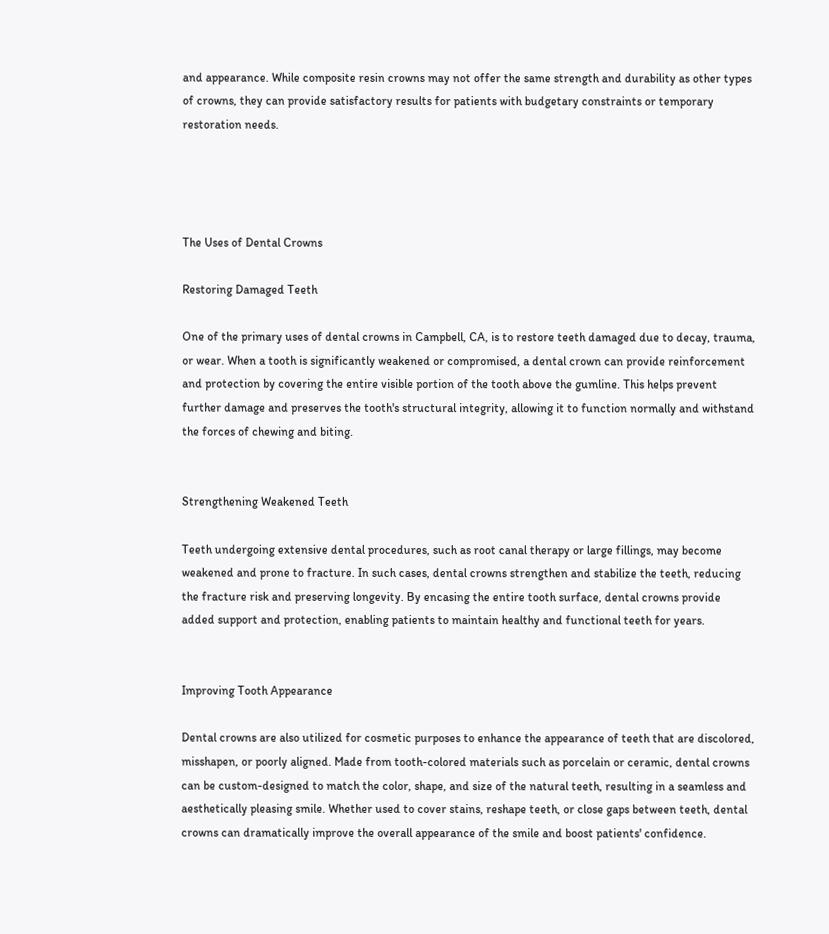and appearance. While composite resin crowns may not offer the same strength and durability as other types of crowns, they can provide satisfactory results for patients with budgetary constraints or temporary restoration needs.




The Uses of Dental Crowns

Restoring Damaged Teeth

One of the primary uses of dental crowns in Campbell, CA, is to restore teeth damaged due to decay, trauma, or wear. When a tooth is significantly weakened or compromised, a dental crown can provide reinforcement and protection by covering the entire visible portion of the tooth above the gumline. This helps prevent further damage and preserves the tooth's structural integrity, allowing it to function normally and withstand the forces of chewing and biting.


Strengthening Weakened Teeth

Teeth undergoing extensive dental procedures, such as root canal therapy or large fillings, may become weakened and prone to fracture. In such cases, dental crowns strengthen and stabilize the teeth, reducing the fracture risk and preserving longevity. By encasing the entire tooth surface, dental crowns provide added support and protection, enabling patients to maintain healthy and functional teeth for years.


Improving Tooth Appearance

Dental crowns are also utilized for cosmetic purposes to enhance the appearance of teeth that are discolored, misshapen, or poorly aligned. Made from tooth-colored materials such as porcelain or ceramic, dental crowns can be custom-designed to match the color, shape, and size of the natural teeth, resulting in a seamless and aesthetically pleasing smile. Whether used to cover stains, reshape teeth, or close gaps between teeth, dental crowns can dramatically improve the overall appearance of the smile and boost patients' confidence.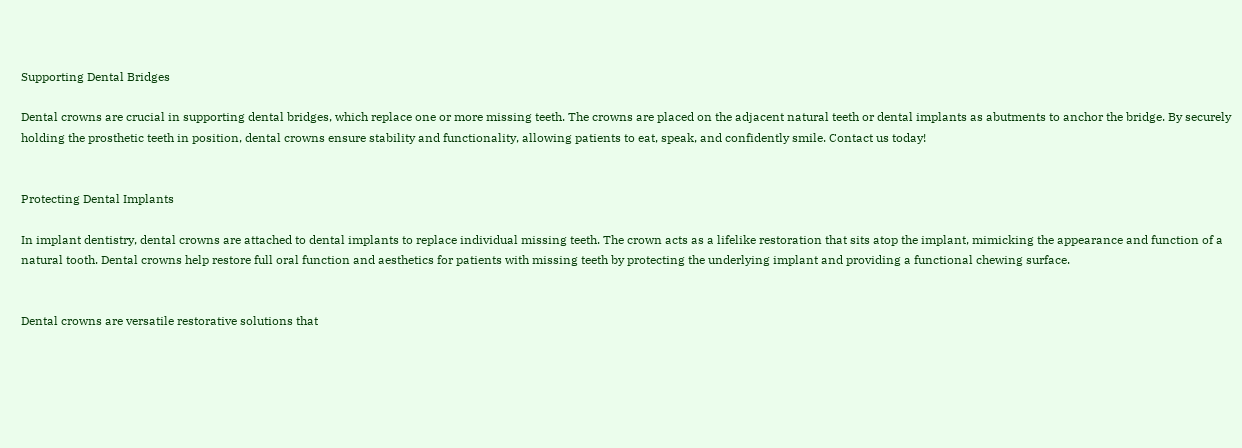Supporting Dental Bridges

Dental crowns are crucial in supporting dental bridges, which replace one or more missing teeth. The crowns are placed on the adjacent natural teeth or dental implants as abutments to anchor the bridge. By securely holding the prosthetic teeth in position, dental crowns ensure stability and functionality, allowing patients to eat, speak, and confidently smile. Contact us today!


Protecting Dental Implants

In implant dentistry, dental crowns are attached to dental implants to replace individual missing teeth. The crown acts as a lifelike restoration that sits atop the implant, mimicking the appearance and function of a natural tooth. Dental crowns help restore full oral function and aesthetics for patients with missing teeth by protecting the underlying implant and providing a functional chewing surface.


Dental crowns are versatile restorative solutions that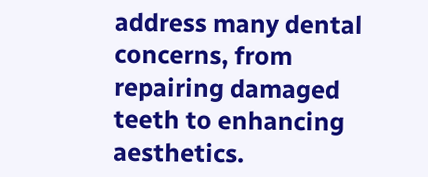address many dental concerns, from repairing damaged teeth to enhancing aesthetics.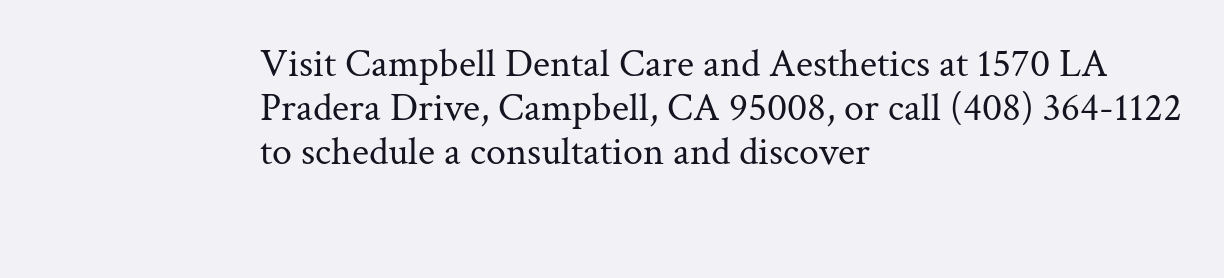Visit Campbell Dental Care and Aesthetics at 1570 LA Pradera Drive, Campbell, CA 95008, or call (408) 364-1122 to schedule a consultation and discover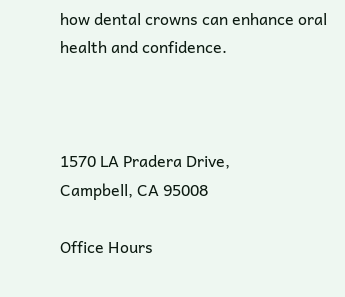how dental crowns can enhance oral health and confidence.



1570 LA Pradera Drive,
Campbell, CA 95008

Office Hours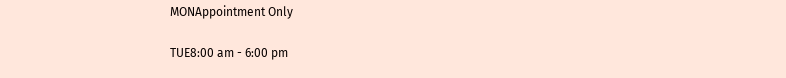MONAppointment Only

TUE8:00 am - 6:00 pm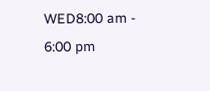WED8:00 am - 6:00 pm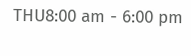THU8:00 am - 6:00 pm